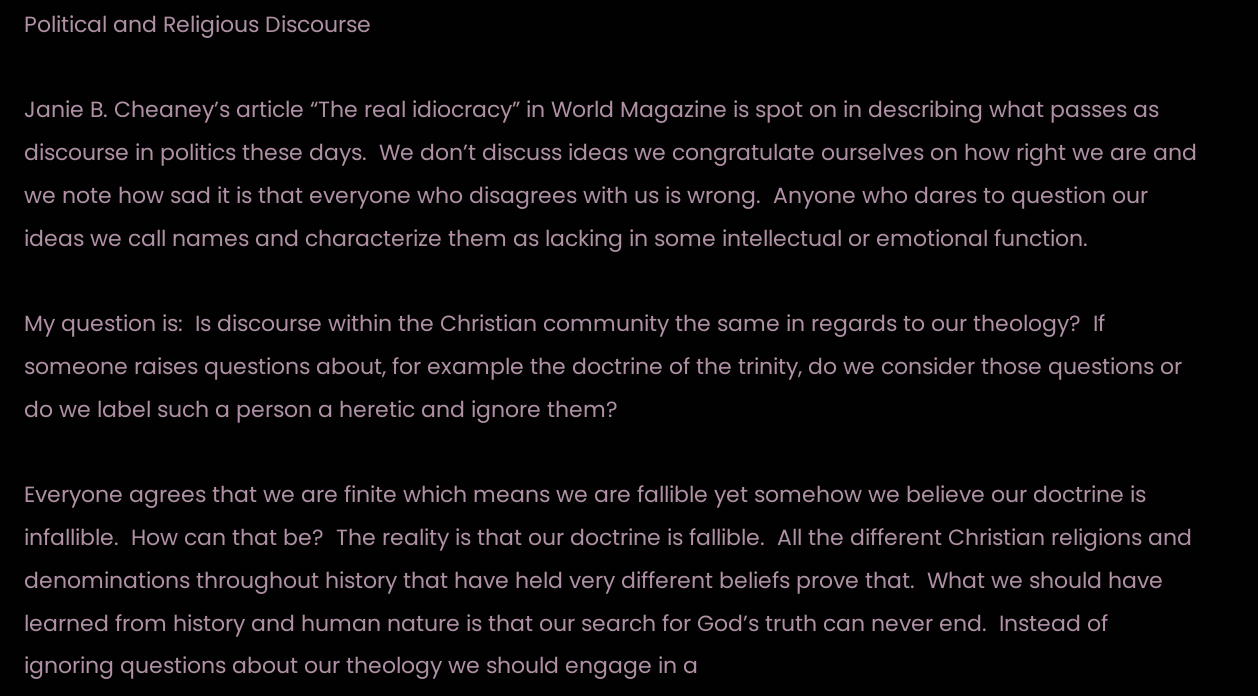Political and Religious Discourse

Janie B. Cheaney’s article “The real idiocracy” in World Magazine is spot on in describing what passes as discourse in politics these days.  We don’t discuss ideas we congratulate ourselves on how right we are and we note how sad it is that everyone who disagrees with us is wrong.  Anyone who dares to question our ideas we call names and characterize them as lacking in some intellectual or emotional function.

My question is:  Is discourse within the Christian community the same in regards to our theology?  If someone raises questions about, for example the doctrine of the trinity, do we consider those questions or do we label such a person a heretic and ignore them?

Everyone agrees that we are finite which means we are fallible yet somehow we believe our doctrine is infallible.  How can that be?  The reality is that our doctrine is fallible.  All the different Christian religions and denominations throughout history that have held very different beliefs prove that.  What we should have learned from history and human nature is that our search for God’s truth can never end.  Instead of ignoring questions about our theology we should engage in a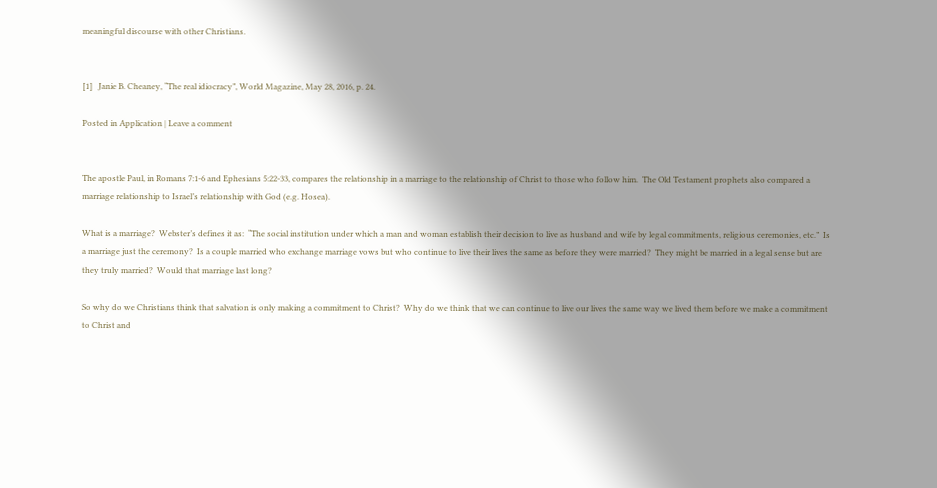meaningful discourse with other Christians.


[1]   Janie B. Cheaney, “The real idiocracy”, World Magazine, May 28, 2016, p. 24.

Posted in Application | Leave a comment


The apostle Paul, in Romans 7:1-6 and Ephesians 5:22-33, compares the relationship in a marriage to the relationship of Christ to those who follow him.  The Old Testament prophets also compared a marriage relationship to Israel’s relationship with God (e.g. Hosea).

What is a marriage?  Webster’s defines it as:  “The social institution under which a man and woman establish their decision to live as husband and wife by legal commitments, religious ceremonies, etc.”  Is a marriage just the ceremony?  Is a couple married who exchange marriage vows but who continue to live their lives the same as before they were married?  They might be married in a legal sense but are they truly married?  Would that marriage last long?

So why do we Christians think that salvation is only making a commitment to Christ?  Why do we think that we can continue to live our lives the same way we lived them before we make a commitment to Christ and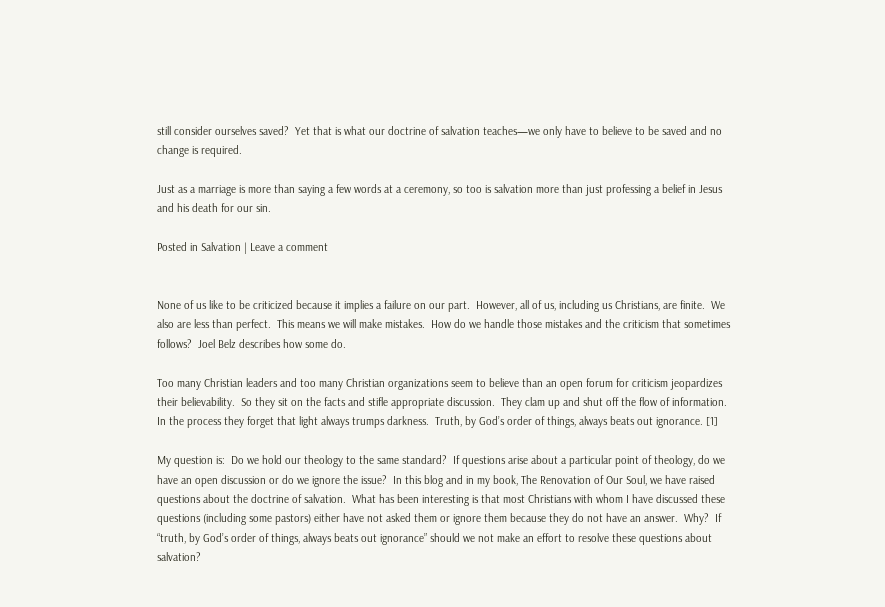still consider ourselves saved?  Yet that is what our doctrine of salvation teaches—we only have to believe to be saved and no change is required.

Just as a marriage is more than saying a few words at a ceremony, so too is salvation more than just professing a belief in Jesus and his death for our sin.

Posted in Salvation | Leave a comment


None of us like to be criticized because it implies a failure on our part.  However, all of us, including us Christians, are finite.  We also are less than perfect.  This means we will make mistakes.  How do we handle those mistakes and the criticism that sometimes follows?  Joel Belz describes how some do.

Too many Christian leaders and too many Christian organizations seem to believe than an open forum for criticism jeopardizes their believability.  So they sit on the facts and stifle appropriate discussion.  They clam up and shut off the flow of information.  In the process they forget that light always trumps darkness.  Truth, by God’s order of things, always beats out ignorance. [1]

My question is:  Do we hold our theology to the same standard?  If questions arise about a particular point of theology, do we have an open discussion or do we ignore the issue?  In this blog and in my book, The Renovation of Our Soul, we have raised questions about the doctrine of salvation.  What has been interesting is that most Christians with whom I have discussed these questions (including some pastors) either have not asked them or ignore them because they do not have an answer.  Why?  If “truth, by God’s order of things, always beats out ignorance” should we not make an effort to resolve these questions about salvation?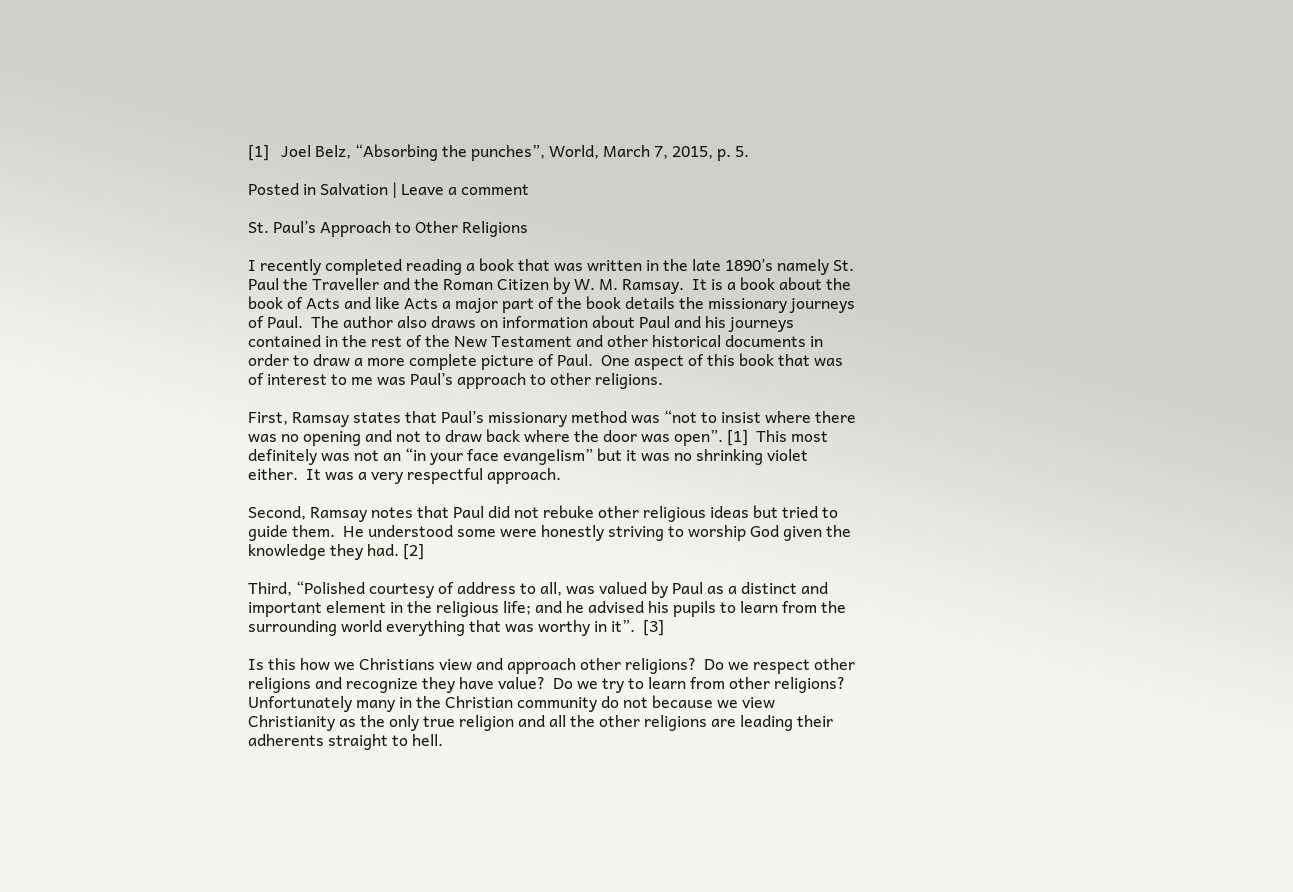[1]   Joel Belz, “Absorbing the punches”, World, March 7, 2015, p. 5.

Posted in Salvation | Leave a comment

St. Paul’s Approach to Other Religions

I recently completed reading a book that was written in the late 1890’s namely St.  Paul the Traveller and the Roman Citizen by W. M. Ramsay.  It is a book about the book of Acts and like Acts a major part of the book details the missionary journeys of Paul.  The author also draws on information about Paul and his journeys contained in the rest of the New Testament and other historical documents in order to draw a more complete picture of Paul.  One aspect of this book that was of interest to me was Paul’s approach to other religions.

First, Ramsay states that Paul’s missionary method was “not to insist where there was no opening and not to draw back where the door was open”. [1]  This most definitely was not an “in your face evangelism” but it was no shrinking violet either.  It was a very respectful approach.

Second, Ramsay notes that Paul did not rebuke other religious ideas but tried to guide them.  He understood some were honestly striving to worship God given the knowledge they had. [2]

Third, “Polished courtesy of address to all, was valued by Paul as a distinct and important element in the religious life; and he advised his pupils to learn from the surrounding world everything that was worthy in it”.  [3]

Is this how we Christians view and approach other religions?  Do we respect other religions and recognize they have value?  Do we try to learn from other religions?  Unfortunately many in the Christian community do not because we view Christianity as the only true religion and all the other religions are leading their adherents straight to hell.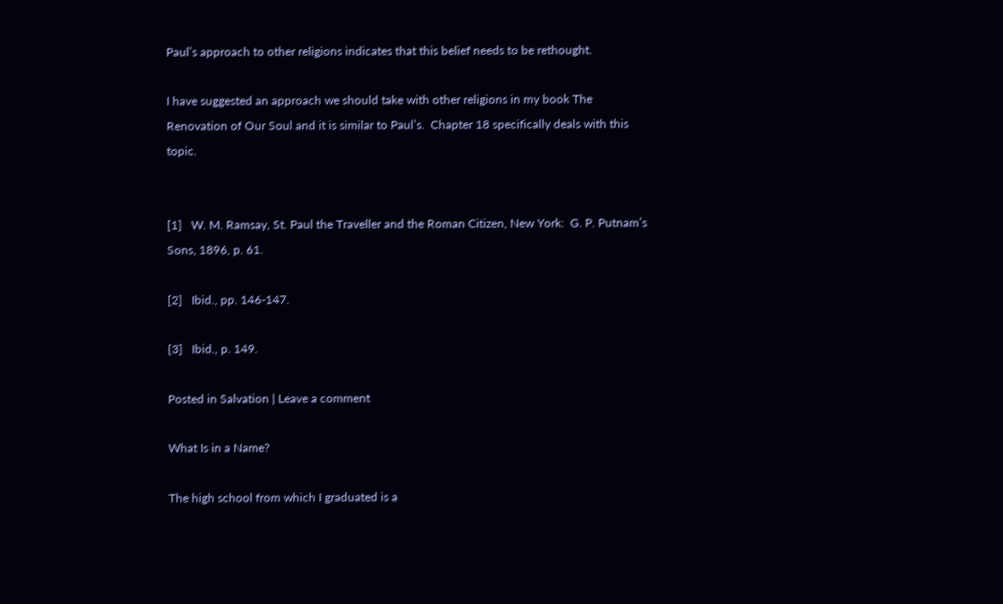Paul’s approach to other religions indicates that this belief needs to be rethought.

I have suggested an approach we should take with other religions in my book The Renovation of Our Soul and it is similar to Paul’s.  Chapter 18 specifically deals with this topic.


[1]   W. M. Ramsay, St. Paul the Traveller and the Roman Citizen, New York:  G. P. Putnam’s Sons, 1896, p. 61.

[2]   Ibid., pp. 146-147.

{3]   Ibid., p. 149.

Posted in Salvation | Leave a comment

What Is in a Name?

The high school from which I graduated is a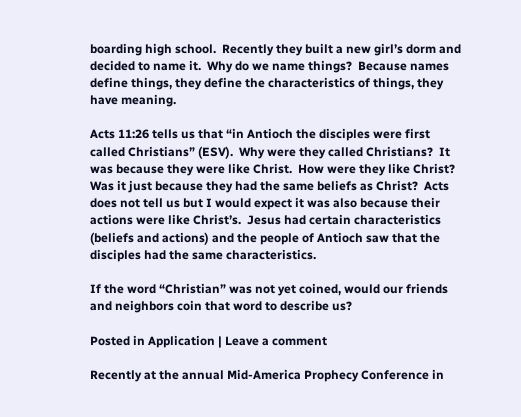boarding high school.  Recently they built a new girl’s dorm and decided to name it.  Why do we name things?  Because names define things, they define the characteristics of things, they have meaning.

Acts 11:26 tells us that “in Antioch the disciples were first called Christians” (ESV).  Why were they called Christians?  It was because they were like Christ.  How were they like Christ?  Was it just because they had the same beliefs as Christ?  Acts does not tell us but I would expect it was also because their actions were like Christ’s.  Jesus had certain characteristics (beliefs and actions) and the people of Antioch saw that the disciples had the same characteristics.

If the word “Christian” was not yet coined, would our friends and neighbors coin that word to describe us?

Posted in Application | Leave a comment

Recently at the annual Mid-America Prophecy Conference in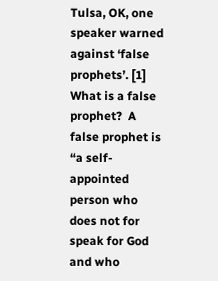Tulsa, OK, one speaker warned against ‘false prophets’. [1]  What is a false prophet?  A false prophet is “a self-appointed person who does not for speak for God and who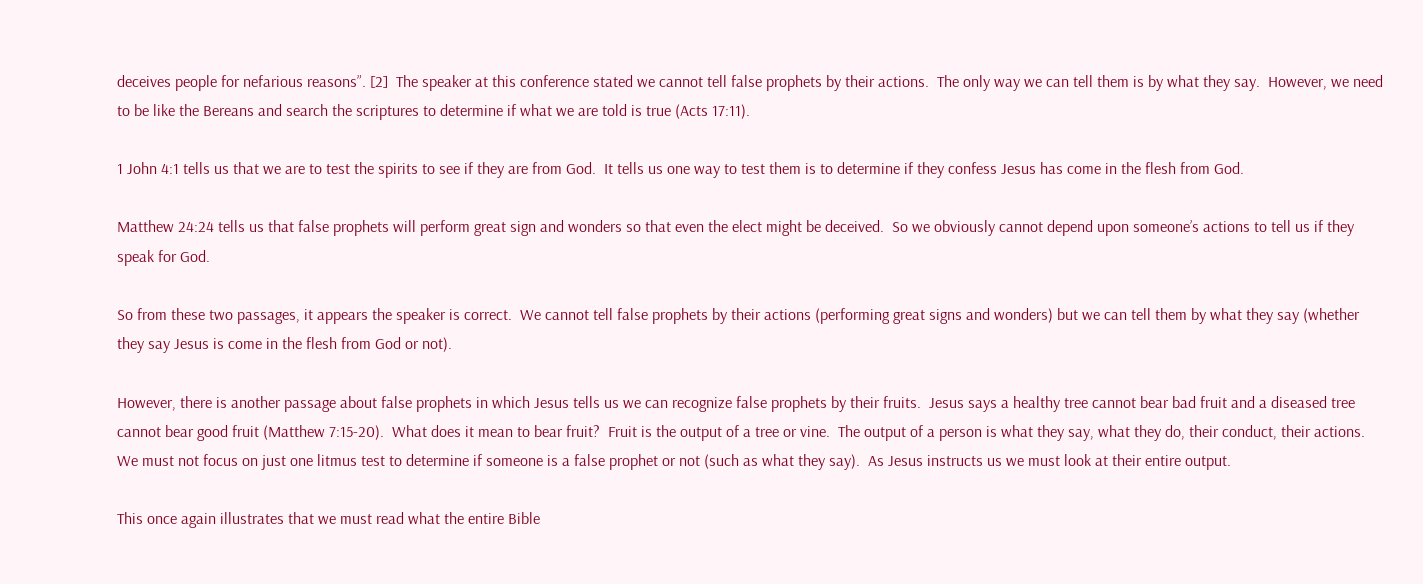deceives people for nefarious reasons”. [2]  The speaker at this conference stated we cannot tell false prophets by their actions.  The only way we can tell them is by what they say.  However, we need to be like the Bereans and search the scriptures to determine if what we are told is true (Acts 17:11).

1 John 4:1 tells us that we are to test the spirits to see if they are from God.  It tells us one way to test them is to determine if they confess Jesus has come in the flesh from God.

Matthew 24:24 tells us that false prophets will perform great sign and wonders so that even the elect might be deceived.  So we obviously cannot depend upon someone’s actions to tell us if they speak for God.

So from these two passages, it appears the speaker is correct.  We cannot tell false prophets by their actions (performing great signs and wonders) but we can tell them by what they say (whether they say Jesus is come in the flesh from God or not).

However, there is another passage about false prophets in which Jesus tells us we can recognize false prophets by their fruits.  Jesus says a healthy tree cannot bear bad fruit and a diseased tree cannot bear good fruit (Matthew 7:15-20).  What does it mean to bear fruit?  Fruit is the output of a tree or vine.  The output of a person is what they say, what they do, their conduct, their actions.  We must not focus on just one litmus test to determine if someone is a false prophet or not (such as what they say).  As Jesus instructs us we must look at their entire output.

This once again illustrates that we must read what the entire Bible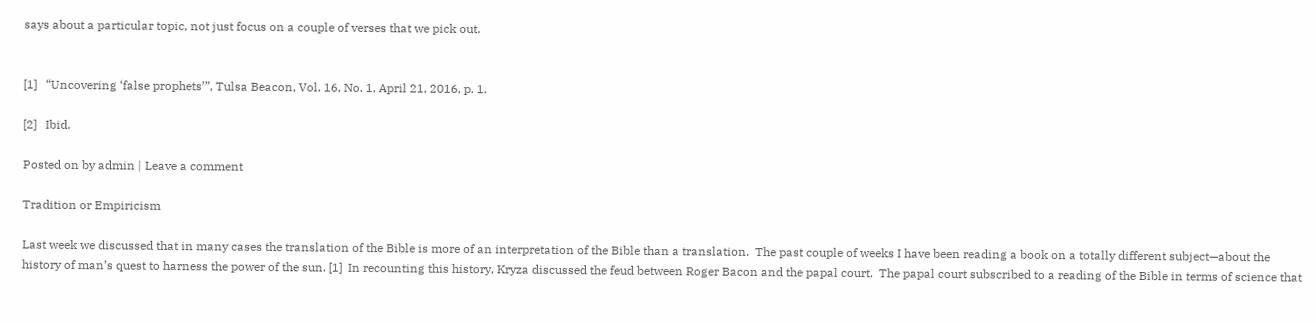says about a particular topic, not just focus on a couple of verses that we pick out.


[1]   “Uncovering ‘false prophets’”, Tulsa Beacon, Vol. 16, No. 1, April 21, 2016, p. 1.

[2]   Ibid.

Posted on by admin | Leave a comment

Tradition or Empiricism

Last week we discussed that in many cases the translation of the Bible is more of an interpretation of the Bible than a translation.  The past couple of weeks I have been reading a book on a totally different subject—about the history of man’s quest to harness the power of the sun. [1]  In recounting this history, Kryza discussed the feud between Roger Bacon and the papal court.  The papal court subscribed to a reading of the Bible in terms of science that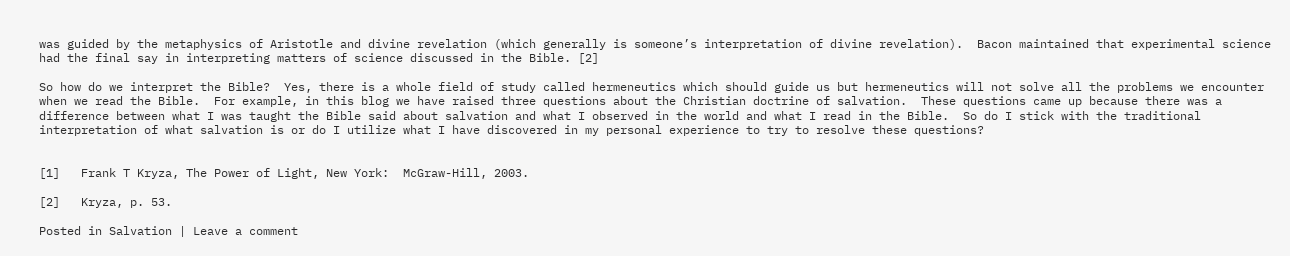was guided by the metaphysics of Aristotle and divine revelation (which generally is someone’s interpretation of divine revelation).  Bacon maintained that experimental science had the final say in interpreting matters of science discussed in the Bible. [2]

So how do we interpret the Bible?  Yes, there is a whole field of study called hermeneutics which should guide us but hermeneutics will not solve all the problems we encounter when we read the Bible.  For example, in this blog we have raised three questions about the Christian doctrine of salvation.  These questions came up because there was a difference between what I was taught the Bible said about salvation and what I observed in the world and what I read in the Bible.  So do I stick with the traditional interpretation of what salvation is or do I utilize what I have discovered in my personal experience to try to resolve these questions?


[1]   Frank T Kryza, The Power of Light, New York:  McGraw-Hill, 2003.

[2]   Kryza, p. 53.

Posted in Salvation | Leave a comment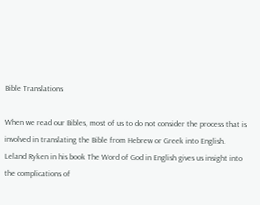Bible Translations

When we read our Bibles, most of us to do not consider the process that is involved in translating the Bible from Hebrew or Greek into English.  Leland Ryken in his book The Word of God in English gives us insight into the complications of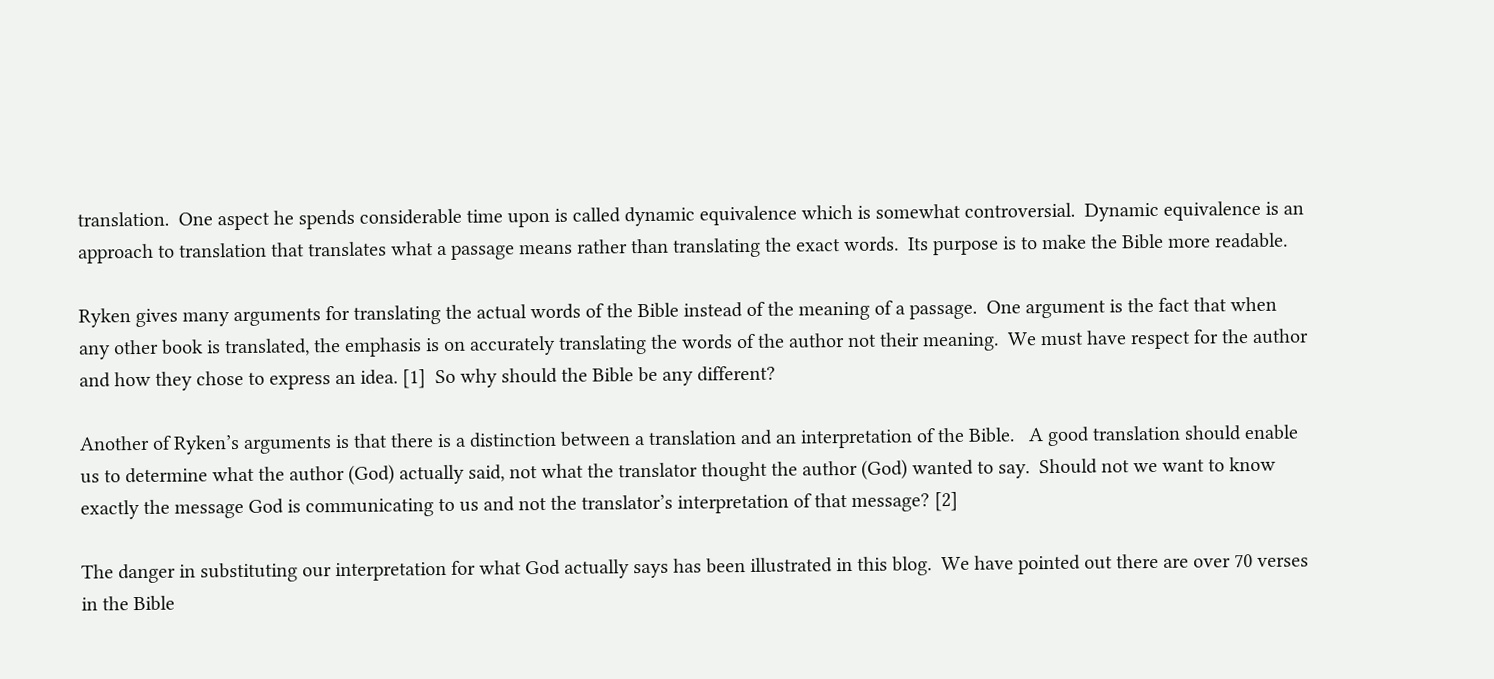translation.  One aspect he spends considerable time upon is called dynamic equivalence which is somewhat controversial.  Dynamic equivalence is an approach to translation that translates what a passage means rather than translating the exact words.  Its purpose is to make the Bible more readable.

Ryken gives many arguments for translating the actual words of the Bible instead of the meaning of a passage.  One argument is the fact that when any other book is translated, the emphasis is on accurately translating the words of the author not their meaning.  We must have respect for the author and how they chose to express an idea. [1]  So why should the Bible be any different?

Another of Ryken’s arguments is that there is a distinction between a translation and an interpretation of the Bible.   A good translation should enable us to determine what the author (God) actually said, not what the translator thought the author (God) wanted to say.  Should not we want to know exactly the message God is communicating to us and not the translator’s interpretation of that message? [2]

The danger in substituting our interpretation for what God actually says has been illustrated in this blog.  We have pointed out there are over 70 verses in the Bible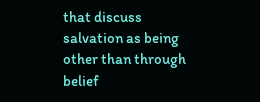that discuss salvation as being other than through belief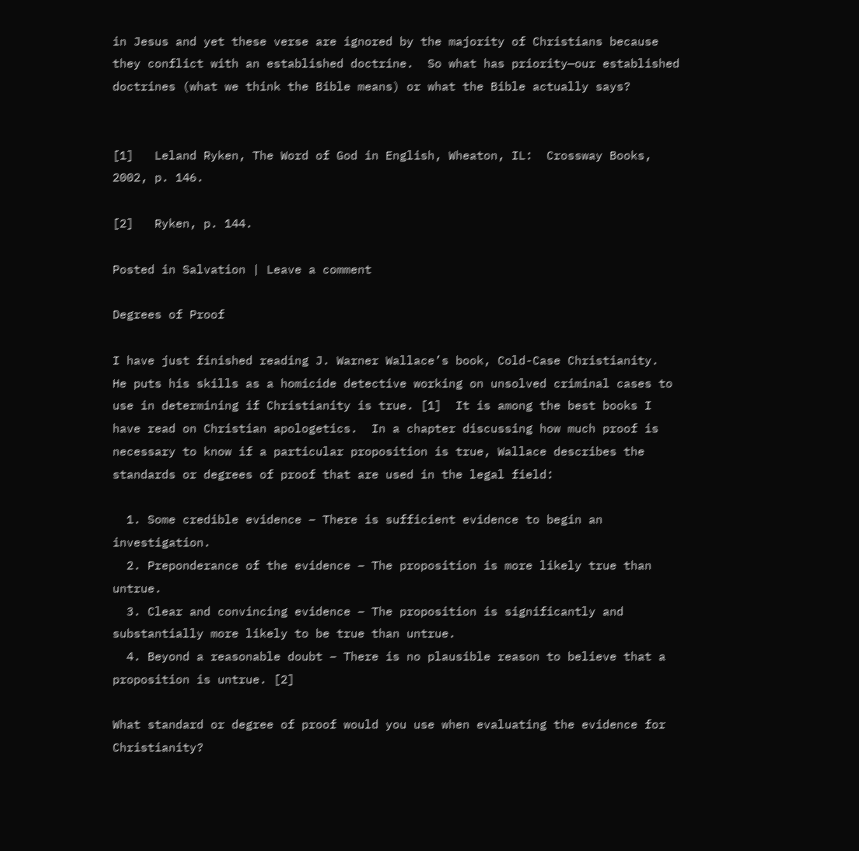in Jesus and yet these verse are ignored by the majority of Christians because they conflict with an established doctrine.  So what has priority—our established doctrines (what we think the Bible means) or what the Bible actually says?


[1]   Leland Ryken, The Word of God in English, Wheaton, IL:  Crossway Books, 2002, p. 146.

[2]   Ryken, p. 144.

Posted in Salvation | Leave a comment

Degrees of Proof

I have just finished reading J. Warner Wallace’s book, Cold-Case Christianity.  He puts his skills as a homicide detective working on unsolved criminal cases to use in determining if Christianity is true. [1]  It is among the best books I have read on Christian apologetics.  In a chapter discussing how much proof is necessary to know if a particular proposition is true, Wallace describes the standards or degrees of proof that are used in the legal field:

  1. Some credible evidence – There is sufficient evidence to begin an investigation.
  2. Preponderance of the evidence – The proposition is more likely true than untrue.
  3. Clear and convincing evidence – The proposition is significantly and substantially more likely to be true than untrue.
  4. Beyond a reasonable doubt – There is no plausible reason to believe that a proposition is untrue. [2]

What standard or degree of proof would you use when evaluating the evidence for Christianity?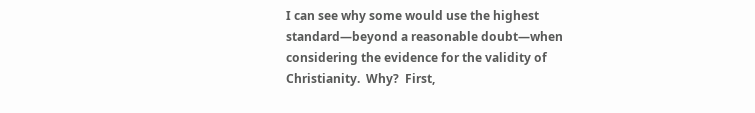I can see why some would use the highest standard—beyond a reasonable doubt—when considering the evidence for the validity of Christianity.  Why?  First,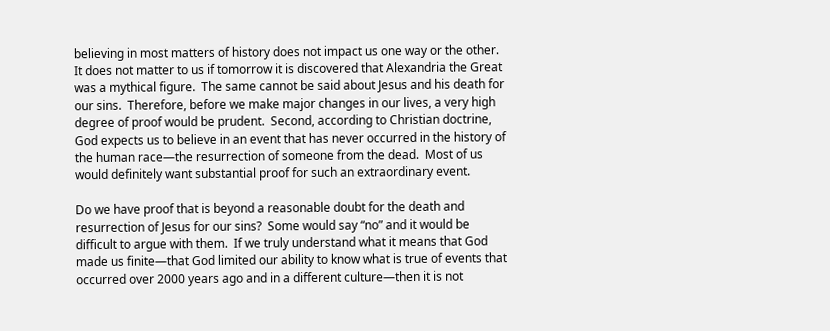believing in most matters of history does not impact us one way or the other.  It does not matter to us if tomorrow it is discovered that Alexandria the Great was a mythical figure.  The same cannot be said about Jesus and his death for our sins.  Therefore, before we make major changes in our lives, a very high degree of proof would be prudent.  Second, according to Christian doctrine, God expects us to believe in an event that has never occurred in the history of the human race—the resurrection of someone from the dead.  Most of us would definitely want substantial proof for such an extraordinary event.

Do we have proof that is beyond a reasonable doubt for the death and resurrection of Jesus for our sins?  Some would say “no” and it would be difficult to argue with them.  If we truly understand what it means that God made us finite—that God limited our ability to know what is true of events that occurred over 2000 years ago and in a different culture—then it is not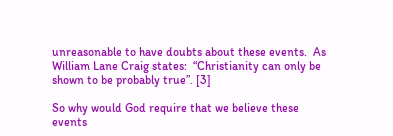unreasonable to have doubts about these events.  As William Lane Craig states:  “Christianity can only be shown to be probably true”. [3]

So why would God require that we believe these events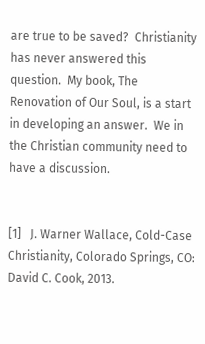are true to be saved?  Christianity has never answered this question.  My book, The Renovation of Our Soul, is a start in developing an answer.  We in the Christian community need to have a discussion.


[1]   J. Warner Wallace, Cold-Case Christianity, Colorado Springs, CO:  David C. Cook, 2013.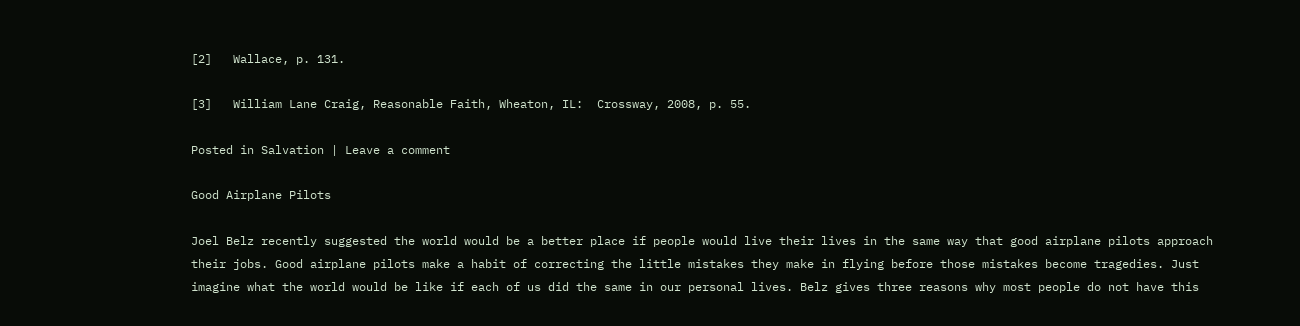[2]   Wallace, p. 131.

[3]   William Lane Craig, Reasonable Faith, Wheaton, IL:  Crossway, 2008, p. 55.

Posted in Salvation | Leave a comment

Good Airplane Pilots

Joel Belz recently suggested the world would be a better place if people would live their lives in the same way that good airplane pilots approach their jobs. Good airplane pilots make a habit of correcting the little mistakes they make in flying before those mistakes become tragedies. Just imagine what the world would be like if each of us did the same in our personal lives. Belz gives three reasons why most people do not have this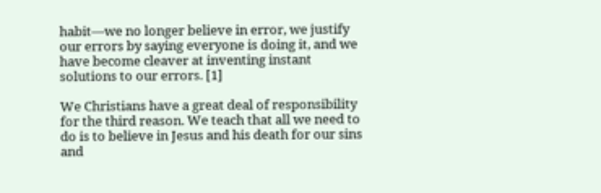habit—we no longer believe in error, we justify our errors by saying everyone is doing it, and we have become cleaver at inventing instant solutions to our errors. [1]

We Christians have a great deal of responsibility for the third reason. We teach that all we need to do is to believe in Jesus and his death for our sins and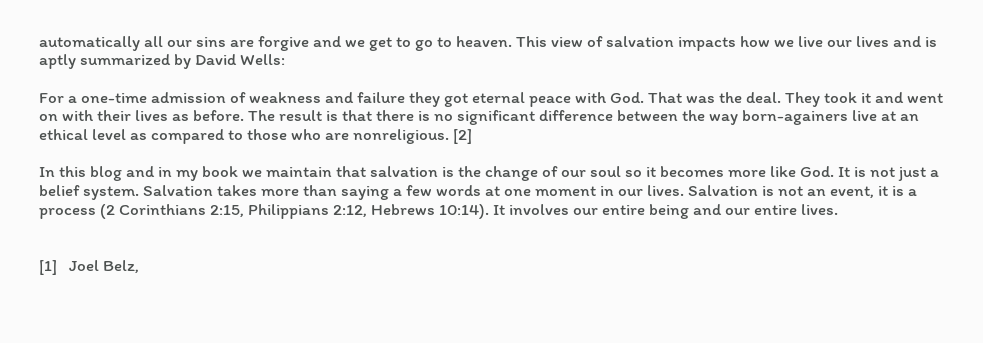automatically all our sins are forgive and we get to go to heaven. This view of salvation impacts how we live our lives and is aptly summarized by David Wells:

For a one-time admission of weakness and failure they got eternal peace with God. That was the deal. They took it and went on with their lives as before. The result is that there is no significant difference between the way born-againers live at an ethical level as compared to those who are nonreligious. [2]

In this blog and in my book we maintain that salvation is the change of our soul so it becomes more like God. It is not just a belief system. Salvation takes more than saying a few words at one moment in our lives. Salvation is not an event, it is a process (2 Corinthians 2:15, Philippians 2:12, Hebrews 10:14). It involves our entire being and our entire lives.


[1]   Joel Belz,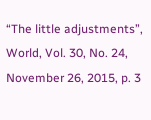“The little adjustments”, World, Vol. 30, No. 24, November 26, 2015, p. 3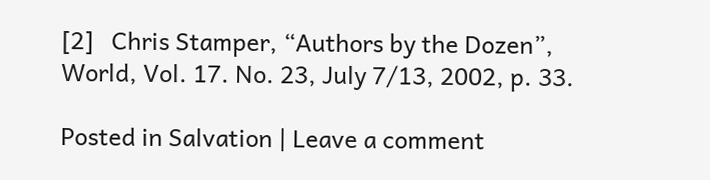[2]   Chris Stamper, “Authors by the Dozen”, World, Vol. 17. No. 23, July 7/13, 2002, p. 33.

Posted in Salvation | Leave a comment